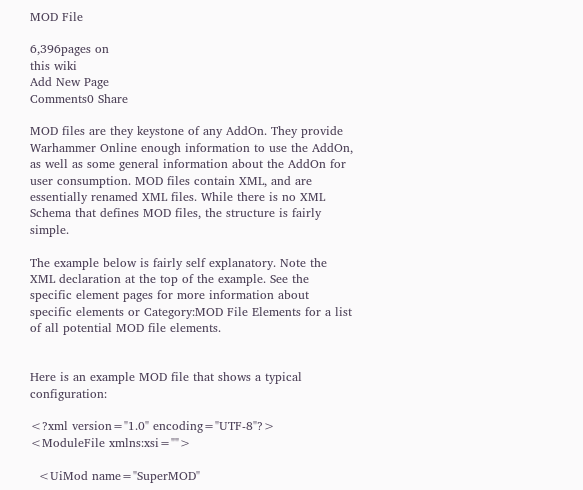MOD File

6,396pages on
this wiki
Add New Page
Comments0 Share

MOD files are they keystone of any AddOn. They provide Warhammer Online enough information to use the AddOn, as well as some general information about the AddOn for user consumption. MOD files contain XML, and are essentially renamed XML files. While there is no XML Schema that defines MOD files, the structure is fairly simple.

The example below is fairly self explanatory. Note the XML declaration at the top of the example. See the specific element pages for more information about specific elements or Category:MOD File Elements for a list of all potential MOD file elements.


Here is an example MOD file that shows a typical configuration:

<?xml version="1.0" encoding="UTF-8"?>
<ModuleFile xmlns:xsi="">

  <UiMod name="SuperMOD"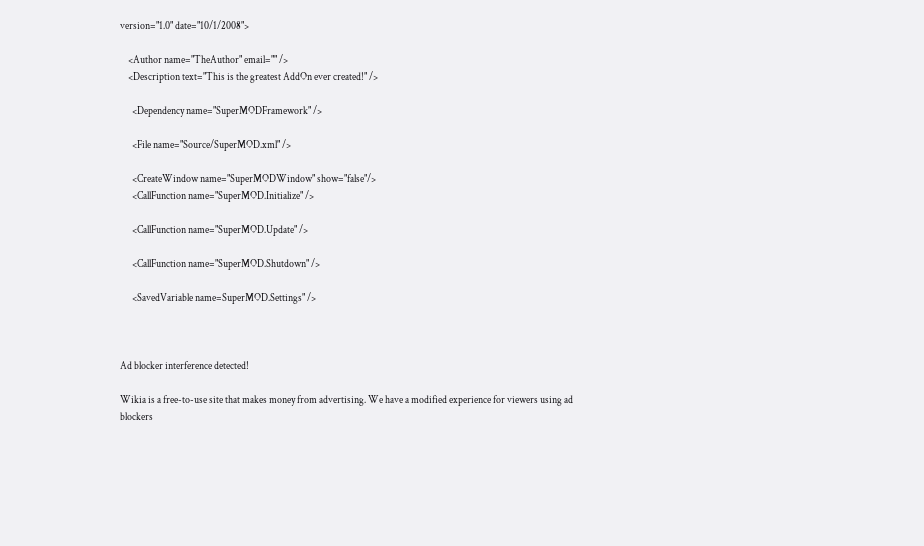version="1.0" date="10/1/2008">

    <Author name="TheAuthor" email="" />
    <Description text="This is the greatest AddOn ever created!" />

      <Dependency name="SuperMODFramework" />

      <File name="Source/SuperMOD.xml" />

      <CreateWindow name="SuperMODWindow" show="false"/>
      <CallFunction name="SuperMOD.Initialize" />

      <CallFunction name="SuperMOD.Update" />

      <CallFunction name="SuperMOD.Shutdown" />

      <SavedVariable name=SuperMOD.Settings" />



Ad blocker interference detected!

Wikia is a free-to-use site that makes money from advertising. We have a modified experience for viewers using ad blockers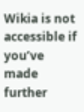Wikia is not accessible if you’ve made further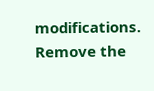modifications. Remove the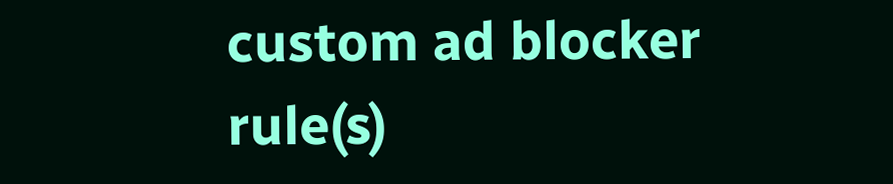custom ad blocker rule(s)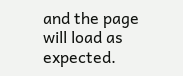and the page will load as expected.